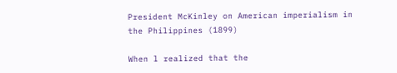President McKinley on American imperialism in the Philippines (1899)

When l realized that the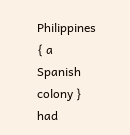Philippines { a Spanish colony } had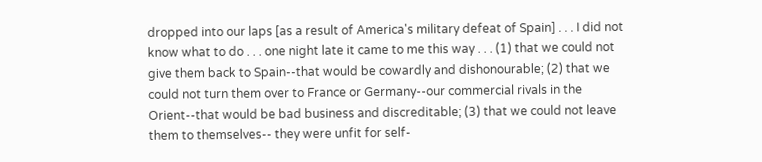dropped into our laps [as a result of America's military defeat of Spain] . . . I did not know what to do . . . one night late it came to me this way . . . (1) that we could not give them back to Spain--that would be cowardly and dishonourable; (2) that we could not turn them over to France or Germany--our commercial rivals in the Orient--that would be bad business and discreditable; (3) that we could not leave them to themselves-- they were unfit for self-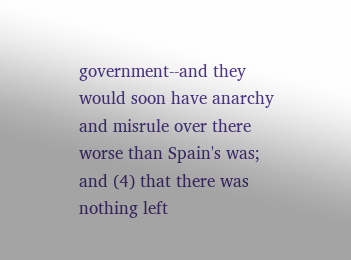government--and they would soon have anarchy and misrule over there worse than Spain's was; and (4) that there was nothing left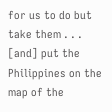for us to do but take them . . . [and] put the Philippines on the map of the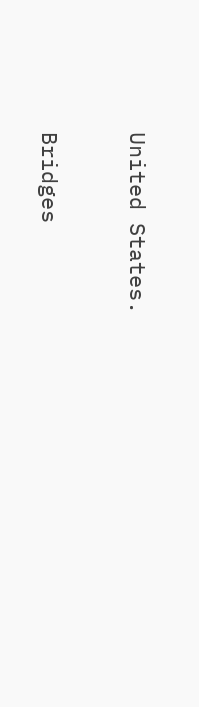United States.

Bridges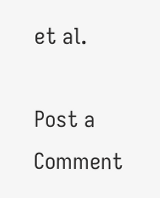et al.

Post a Comment